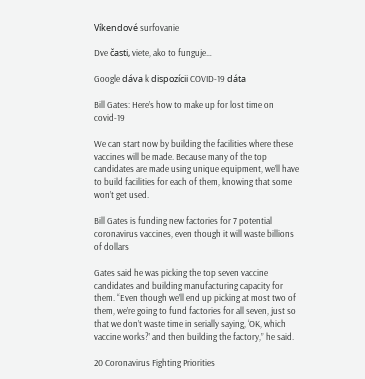Víkendové surfovanie

Dve časti, viete, ako to funguje…

Google dáva k dispozícii COVID-19 dáta

Bill Gates: Here’s how to make up for lost time on covid-19

We can start now by building the facilities where these vaccines will be made. Because many of the top candidates are made using unique equipment, we’ll have to build facilities for each of them, knowing that some won’t get used.

Bill Gates is funding new factories for 7 potential coronavirus vaccines, even though it will waste billions of dollars

Gates said he was picking the top seven vaccine candidates and building manufacturing capacity for them. “Even though we’ll end up picking at most two of them, we’re going to fund factories for all seven, just so that we don’t waste time in serially saying, ‘OK, which vaccine works?’ and then building the factory,” he said.

20 Coronavirus Fighting Priorities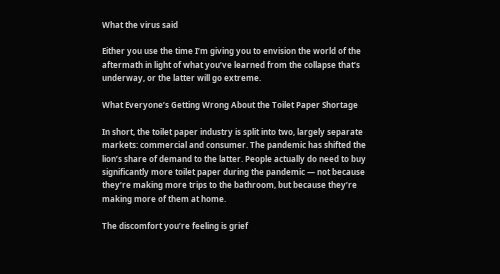What the virus said

Either you use the time I’m giving you to envision the world of the aftermath in light of what you’ve learned from the collapse that’s underway, or the latter will go extreme.

What Everyone’s Getting Wrong About the Toilet Paper Shortage

In short, the toilet paper industry is split into two, largely separate markets: commercial and consumer. The pandemic has shifted the lion’s share of demand to the latter. People actually do need to buy significantly more toilet paper during the pandemic — not because they’re making more trips to the bathroom, but because they’re making more of them at home.

The discomfort you’re feeling is grief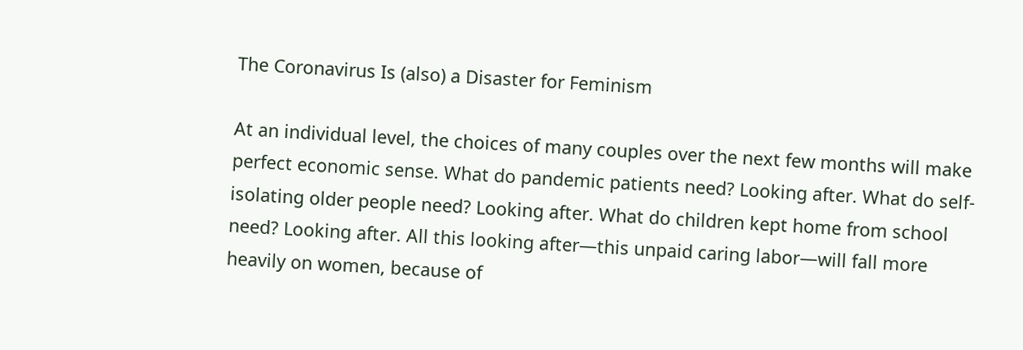The Coronavirus Is (also) a Disaster for Feminism

At an individual level, the choices of many couples over the next few months will make perfect economic sense. What do pandemic patients need? Looking after. What do self-isolating older people need? Looking after. What do children kept home from school need? Looking after. All this looking after—this unpaid caring labor—will fall more heavily on women, because of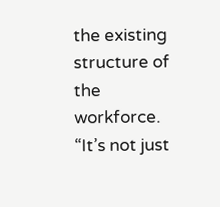the existing structure of the workforce. “It’s not just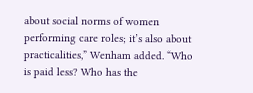about social norms of women performing care roles; it’s also about practicalities,” Wenham added. “Who is paid less? Who has the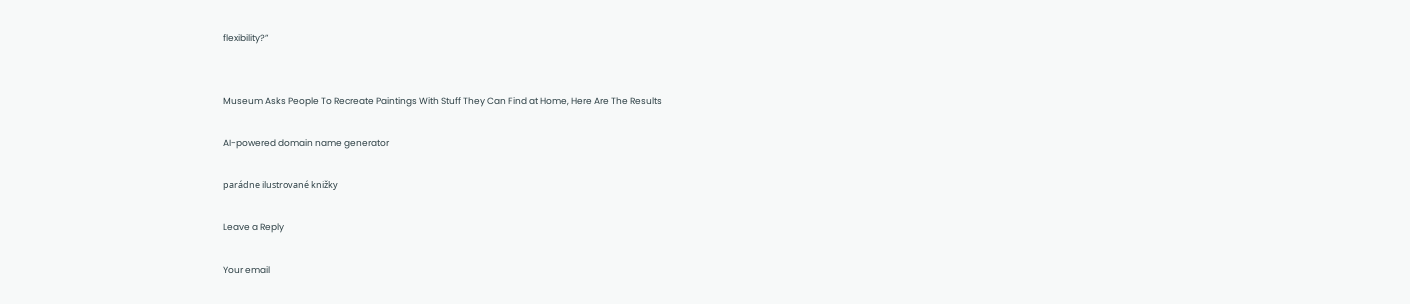flexibility?”


Museum Asks People To Recreate Paintings With Stuff They Can Find at Home, Here Are The Results

AI-powered domain name generator

parádne ilustrované knižky

Leave a Reply

Your email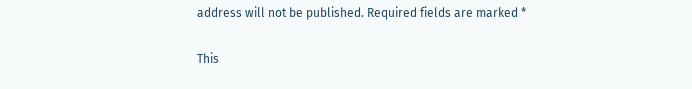address will not be published. Required fields are marked *

This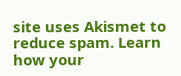site uses Akismet to reduce spam. Learn how your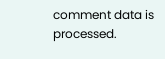comment data is processed.